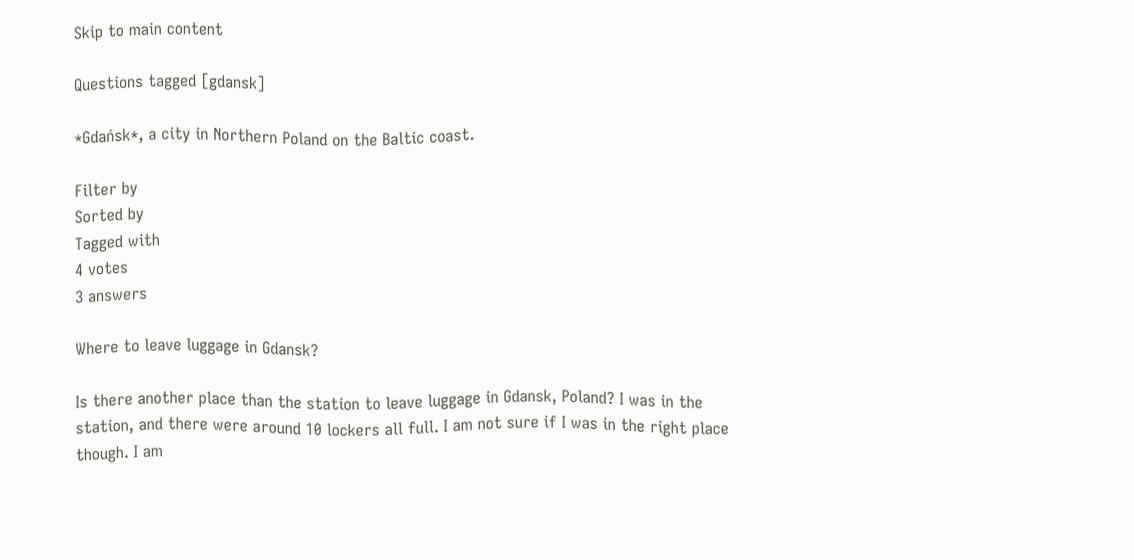Skip to main content

Questions tagged [gdansk]

*Gdańsk*, a city in Northern Poland on the Baltic coast.

Filter by
Sorted by
Tagged with
4 votes
3 answers

Where to leave luggage in Gdansk?

Is there another place than the station to leave luggage in Gdansk, Poland? I was in the station, and there were around 10 lockers all full. I am not sure if I was in the right place though. I am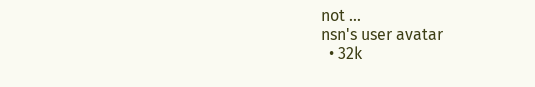not ...
nsn's user avatar
  • 32k